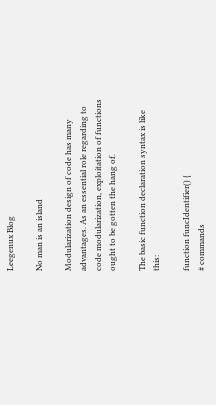Leegenux Blog

No man is an island

Modularization design of code has many advantages. As an essential role regarding to code modularization, exploitation of functions ought to be gotten the hang of.

The basic function declaration syntax is like this:

function funcIdentifier() {
# commands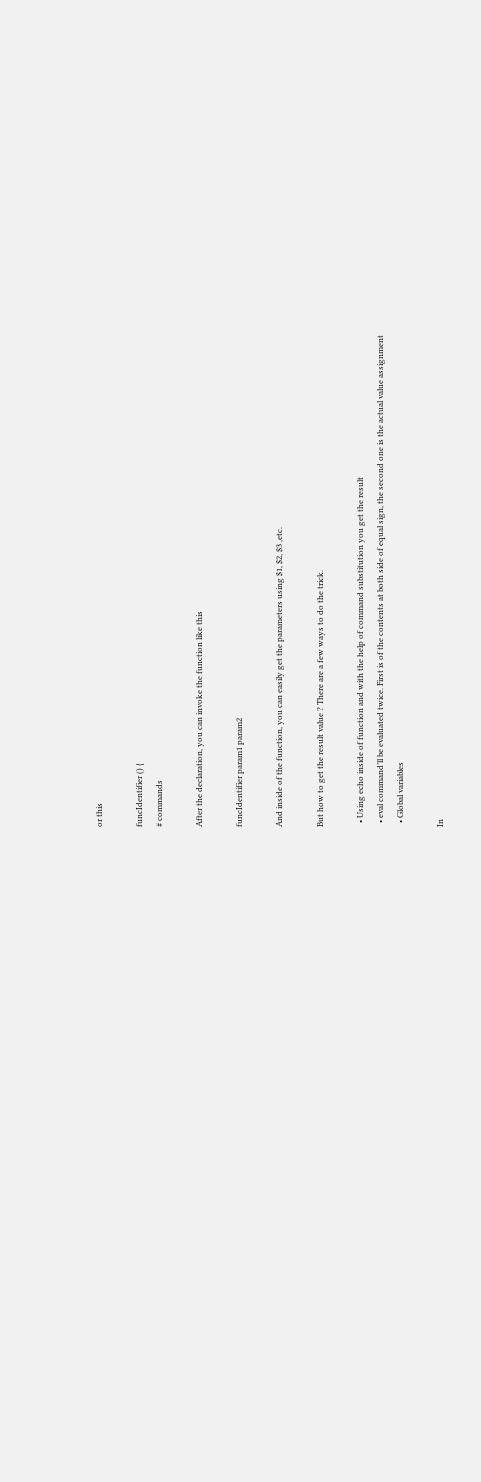or this

funcIdentifier () {
# commands

After the declaration, you can invoke the function like this

funcIdentifier param1 param2

And inside of the function, you can easily get the parameters using $1, $2, $3 ,etc.

But how to get the result value ? There are a few ways to do the trick.

  • Using echo inside of function and with the help of command substitution you get the result
  • eval command’ll be evaluated twice. First is of the contents at both side of equal sign, the second one is the actual value assignment
  • Global variables

In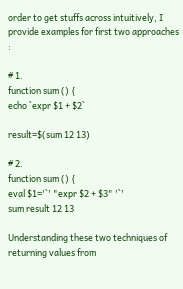order to get stuffs across intuitively, I provide examples for first two approaches :

# 1.
function sum () {
echo `expr $1 + $2`

result=$(sum 12 13)

# 2.
function sum () {
eval $1='`' "expr $2 + $3" '`'
sum result 12 13

Understanding these two techniques of returning values from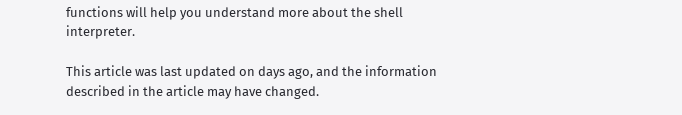functions will help you understand more about the shell interpreter.

This article was last updated on days ago, and the information described in the article may have changed.